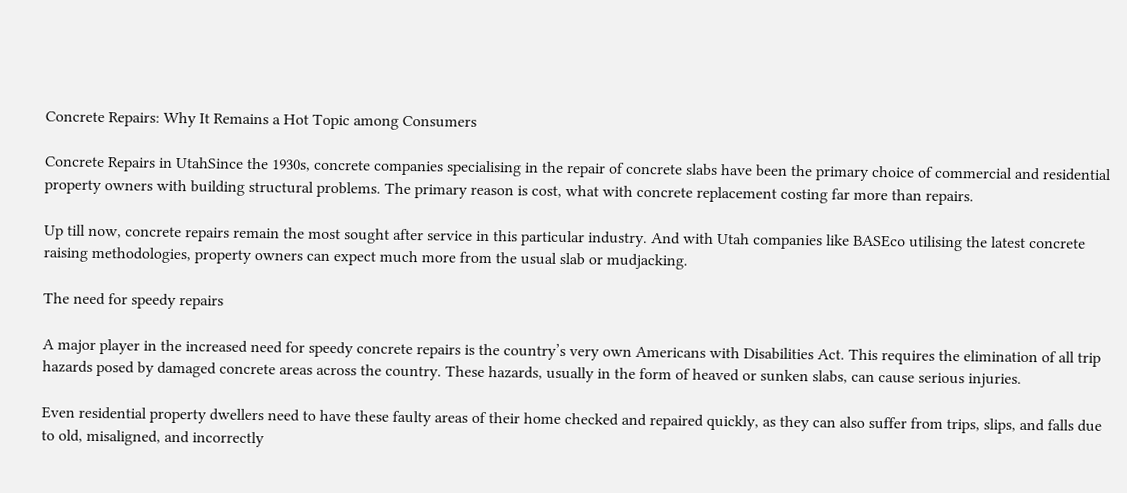Concrete Repairs: Why It Remains a Hot Topic among Consumers

Concrete Repairs in UtahSince the 1930s, concrete companies specialising in the repair of concrete slabs have been the primary choice of commercial and residential property owners with building structural problems. The primary reason is cost, what with concrete replacement costing far more than repairs.

Up till now, concrete repairs remain the most sought after service in this particular industry. And with Utah companies like BASEco utilising the latest concrete raising methodologies, property owners can expect much more from the usual slab or mudjacking.

The need for speedy repairs

A major player in the increased need for speedy concrete repairs is the country’s very own Americans with Disabilities Act. This requires the elimination of all trip hazards posed by damaged concrete areas across the country. These hazards, usually in the form of heaved or sunken slabs, can cause serious injuries.

Even residential property dwellers need to have these faulty areas of their home checked and repaired quickly, as they can also suffer from trips, slips, and falls due to old, misaligned, and incorrectly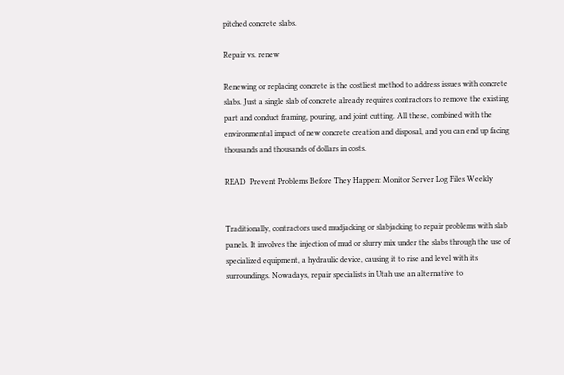pitched concrete slabs.

Repair vs. renew

Renewing or replacing concrete is the costliest method to address issues with concrete slabs. Just a single slab of concrete already requires contractors to remove the existing part and conduct framing, pouring, and joint cutting. All these, combined with the environmental impact of new concrete creation and disposal, and you can end up facing thousands and thousands of dollars in costs.

READ  Prevent Problems Before They Happen: Monitor Server Log Files Weekly


Traditionally, contractors used mudjacking or slabjacking to repair problems with slab panels. It involves the injection of mud or slurry mix under the slabs through the use of specialized equipment, a hydraulic device, causing it to rise and level with its surroundings. Nowadays, repair specialists in Utah use an alternative to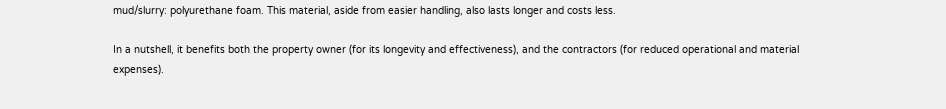mud/slurry: polyurethane foam. This material, aside from easier handling, also lasts longer and costs less.

In a nutshell, it benefits both the property owner (for its longevity and effectiveness), and the contractors (for reduced operational and material expenses).